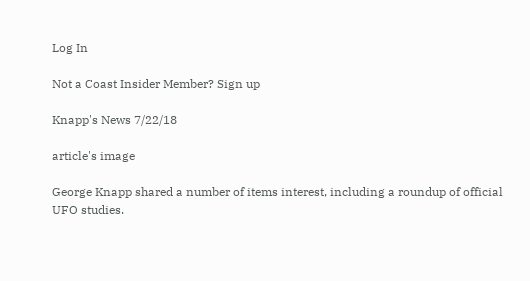Log In

Not a Coast Insider Member? Sign up

Knapp's News 7/22/18

article's image

George Knapp shared a number of items interest, including a roundup of official UFO studies.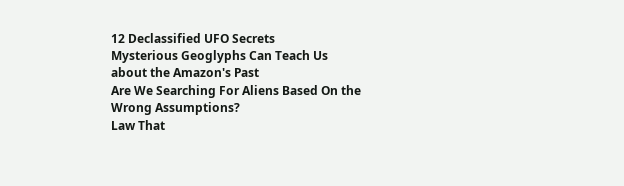12 Declassified UFO Secrets
Mysterious Geoglyphs Can Teach Us about the Amazon's Past
Are We Searching For Aliens Based On the Wrong Assumptions?
Law That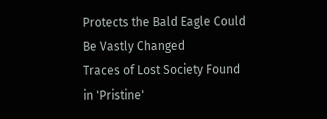Protects the Bald Eagle Could Be Vastly Changed
Traces of Lost Society Found in 'Pristine'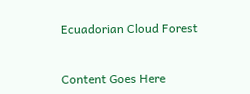Ecuadorian Cloud Forest


Content Goes Here